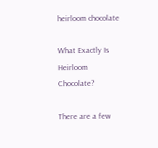heirloom chocolate

What Exactly Is Heirloom Chocolate?

There are a few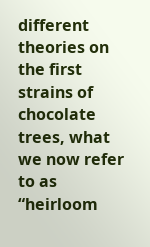different theories on the first strains of chocolate trees, what we now refer to as “heirloom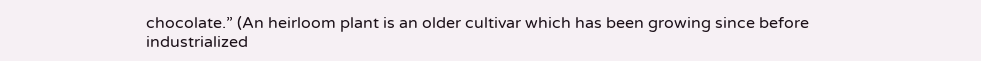chocolate.” (An heirloom plant is an older cultivar which has been growing since before industrialized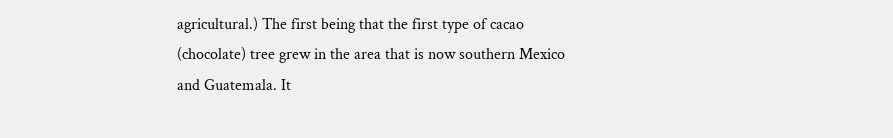agricultural.) The first being that the first type of cacao (chocolate) tree grew in the area that is now southern Mexico and Guatemala. It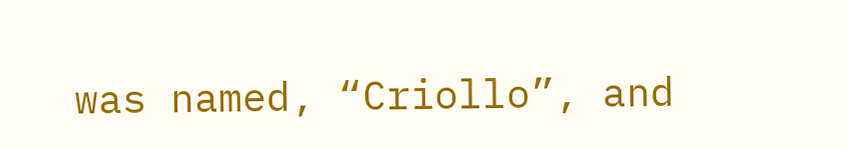was named, “Criollo”, and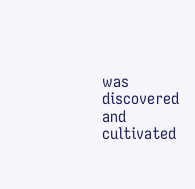was discovered and cultivated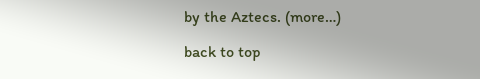by the Aztecs. (more…)

back to top